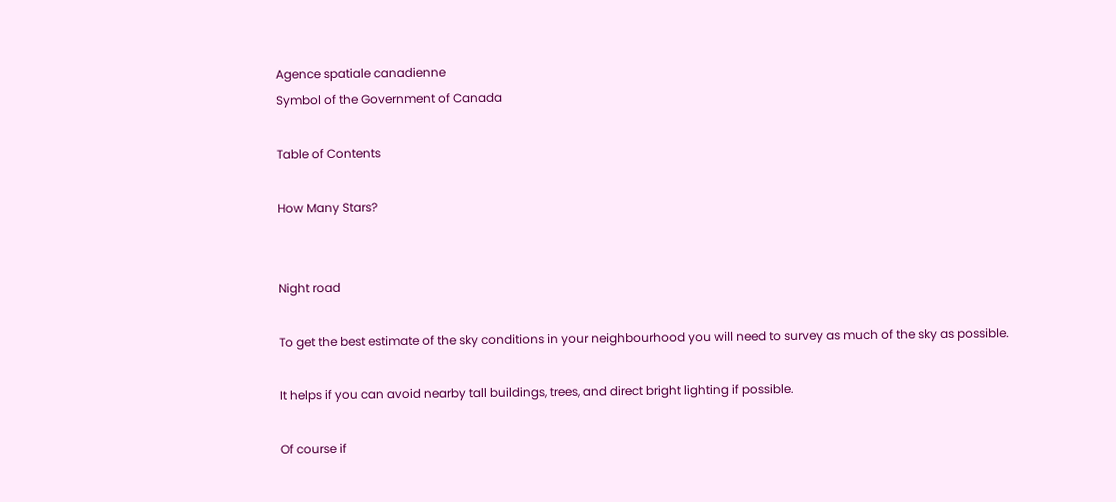Agence spatiale canadienne
Symbol of the Government of Canada

Table of Contents

How Many Stars?


Night road

To get the best estimate of the sky conditions in your neighbourhood you will need to survey as much of the sky as possible.

It helps if you can avoid nearby tall buildings, trees, and direct bright lighting if possible.

Of course if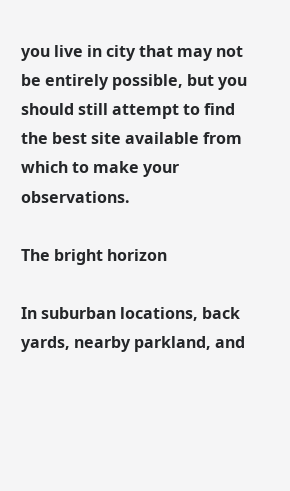you live in city that may not be entirely possible, but you should still attempt to find the best site available from which to make your observations.

The bright horizon

In suburban locations, back yards, nearby parkland, and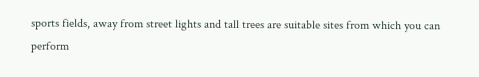sports fields, away from street lights and tall trees are suitable sites from which you can perform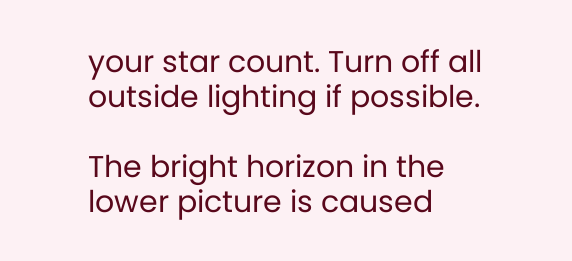your star count. Turn off all outside lighting if possible.

The bright horizon in the lower picture is caused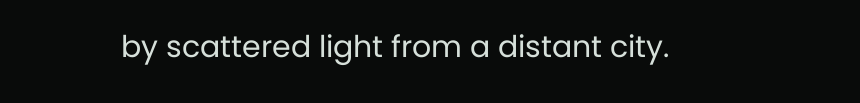by scattered light from a distant city.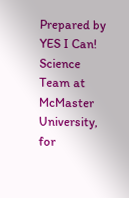Prepared by YES I Can! Science Team at McMaster University,
for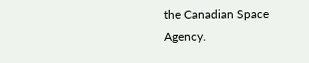the Canadian Space Agency.